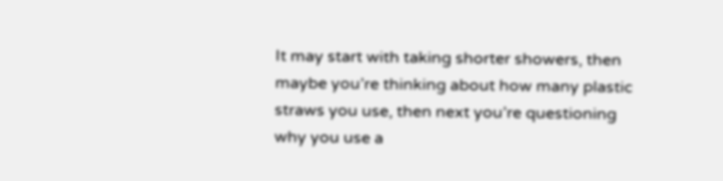It may start with taking shorter showers, then maybe you’re thinking about how many plastic straws you use, then next you’re questioning why you use a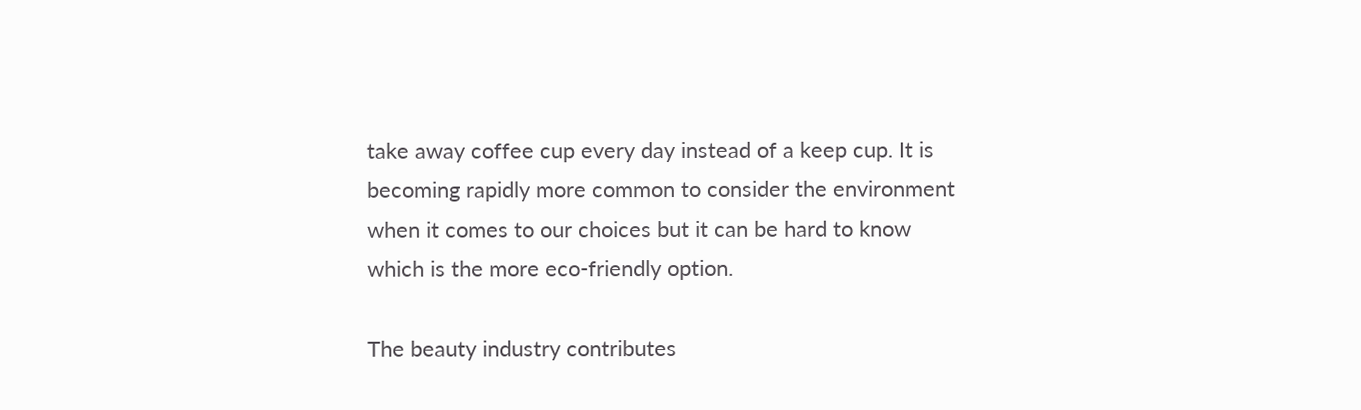take away coffee cup every day instead of a keep cup. It is becoming rapidly more common to consider the environment when it comes to our choices but it can be hard to know which is the more eco-friendly option.

The beauty industry contributes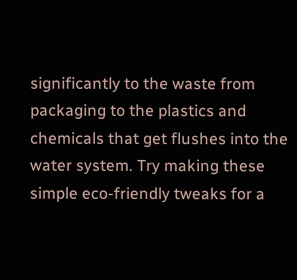significantly to the waste from packaging to the plastics and chemicals that get flushes into the water system. Try making these simple eco-friendly tweaks for a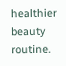healthier beauty routine.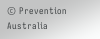© Prevention Australia